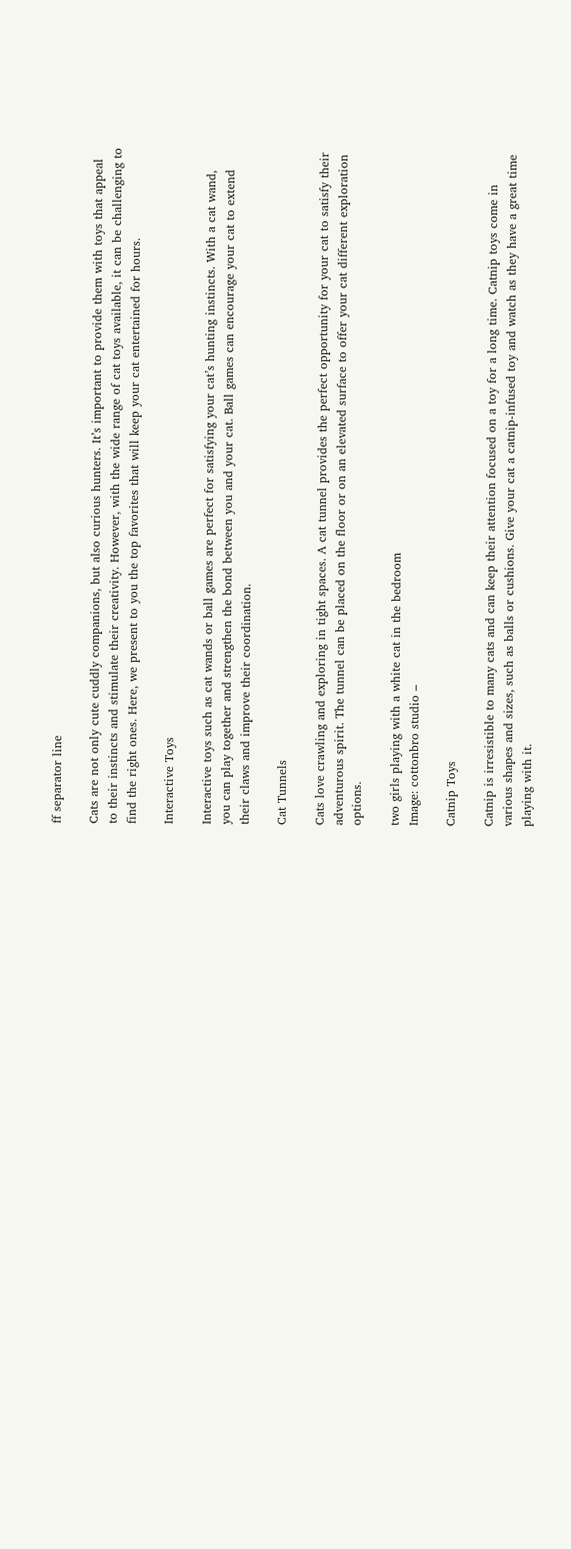ff separator line

Cats are not only cute cuddly companions, but also curious hunters. It’s important to provide them with toys that appeal to their instincts and stimulate their creativity. However, with the wide range of cat toys available, it can be challenging to find the right ones. Here, we present to you the top favorites that will keep your cat entertained for hours.

Interactive Toys

Interactive toys such as cat wands or ball games are perfect for satisfying your cat’s hunting instincts. With a cat wand, you can play together and strengthen the bond between you and your cat. Ball games can encourage your cat to extend their claws and improve their coordination.

Cat Tunnels

Cats love crawling and exploring in tight spaces. A cat tunnel provides the perfect opportunity for your cat to satisfy their adventurous spirit. The tunnel can be placed on the floor or on an elevated surface to offer your cat different exploration options.

two girls playing with a white cat in the bedroom
Image: cottonbro studio –

Catnip Toys

Catnip is irresistible to many cats and can keep their attention focused on a toy for a long time. Catnip toys come in various shapes and sizes, such as balls or cushions. Give your cat a catnip-infused toy and watch as they have a great time playing with it.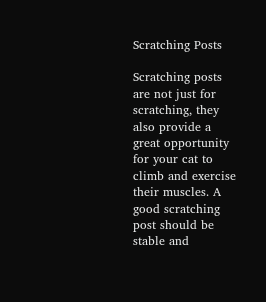Scratching Posts

Scratching posts are not just for scratching, they also provide a great opportunity for your cat to climb and exercise their muscles. A good scratching post should be stable and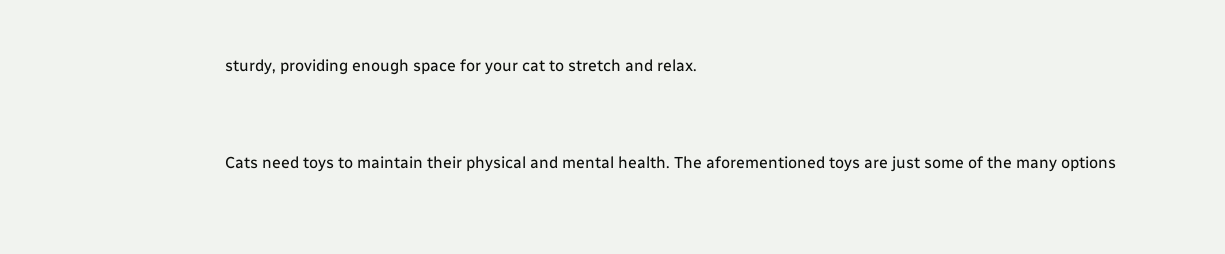sturdy, providing enough space for your cat to stretch and relax.


Cats need toys to maintain their physical and mental health. The aforementioned toys are just some of the many options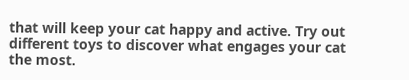that will keep your cat happy and active. Try out different toys to discover what engages your cat the most.